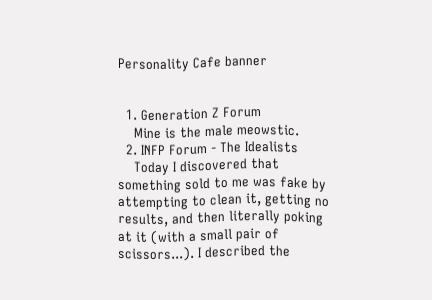Personality Cafe banner


  1. Generation Z Forum
    Mine is the male meowstic.
  2. INFP Forum - The Idealists
    Today I discovered that something sold to me was fake by attempting to clean it, getting no results, and then literally poking at it (with a small pair of scissors...). I described the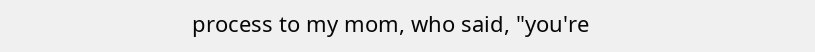process to my mom, who said, "you're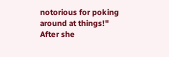notorious for poking around at things!" After she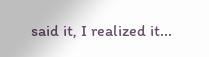said it, I realized it...